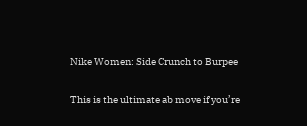Nike Women: Side Crunch to Burpee

This is the ultimate ab move if you’re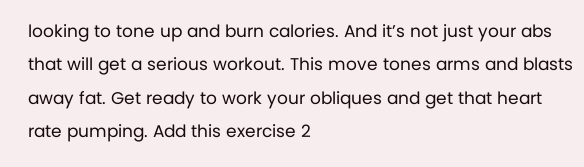looking to tone up and burn calories. And it’s not just your abs that will get a serious workout. This move tones arms and blasts away fat. Get ready to work your obliques and get that heart rate pumping. Add this exercise 2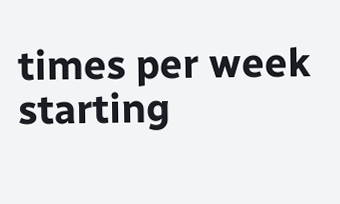times per week starting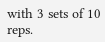with 3 sets of 10 reps.